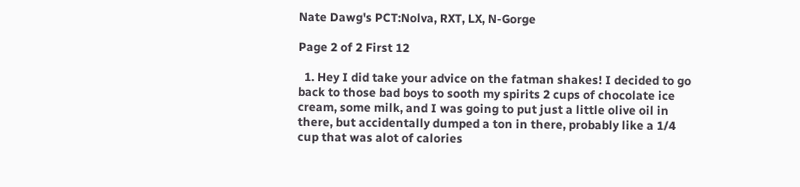Nate Dawg's PCT:Nolva, RXT, LX, N-Gorge

Page 2 of 2 First 12

  1. Hey I did take your advice on the fatman shakes! I decided to go back to those bad boys to sooth my spirits 2 cups of chocolate ice cream, some milk, and I was going to put just a little olive oil in there, but accidentally dumped a ton in there, probably like a 1/4 cup that was alot of calories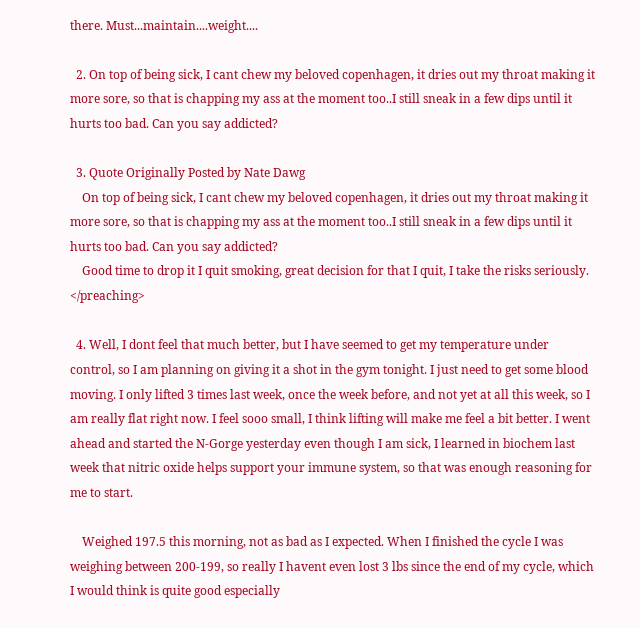there. Must...maintain....weight....

  2. On top of being sick, I cant chew my beloved copenhagen, it dries out my throat making it more sore, so that is chapping my ass at the moment too..I still sneak in a few dips until it hurts too bad. Can you say addicted?

  3. Quote Originally Posted by Nate Dawg
    On top of being sick, I cant chew my beloved copenhagen, it dries out my throat making it more sore, so that is chapping my ass at the moment too..I still sneak in a few dips until it hurts too bad. Can you say addicted?
    Good time to drop it I quit smoking, great decision for that I quit, I take the risks seriously. </preaching>

  4. Well, I dont feel that much better, but I have seemed to get my temperature under control, so I am planning on giving it a shot in the gym tonight. I just need to get some blood moving. I only lifted 3 times last week, once the week before, and not yet at all this week, so I am really flat right now. I feel sooo small, I think lifting will make me feel a bit better. I went ahead and started the N-Gorge yesterday even though I am sick, I learned in biochem last week that nitric oxide helps support your immune system, so that was enough reasoning for me to start.

    Weighed 197.5 this morning, not as bad as I expected. When I finished the cycle I was weighing between 200-199, so really I havent even lost 3 lbs since the end of my cycle, which I would think is quite good especially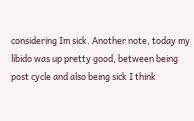considering Im sick. Another note, today my libido was up pretty good, between being post cycle and also being sick I think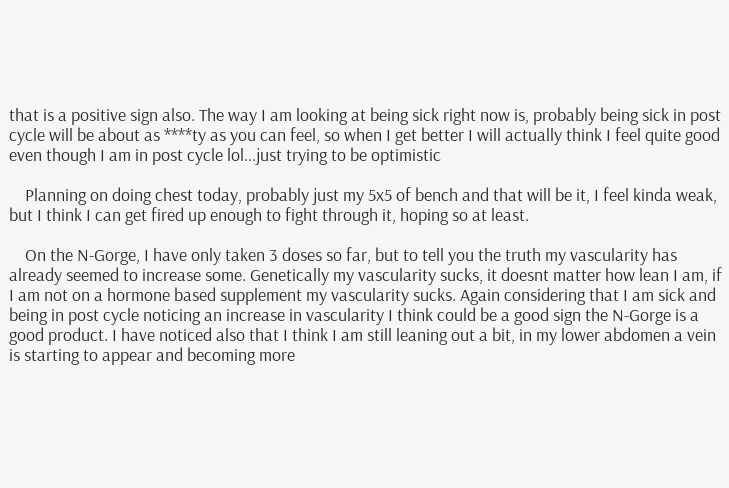that is a positive sign also. The way I am looking at being sick right now is, probably being sick in post cycle will be about as ****ty as you can feel, so when I get better I will actually think I feel quite good even though I am in post cycle lol...just trying to be optimistic

    Planning on doing chest today, probably just my 5x5 of bench and that will be it, I feel kinda weak, but I think I can get fired up enough to fight through it, hoping so at least.

    On the N-Gorge, I have only taken 3 doses so far, but to tell you the truth my vascularity has already seemed to increase some. Genetically my vascularity sucks, it doesnt matter how lean I am, if I am not on a hormone based supplement my vascularity sucks. Again considering that I am sick and being in post cycle noticing an increase in vascularity I think could be a good sign the N-Gorge is a good product. I have noticed also that I think I am still leaning out a bit, in my lower abdomen a vein is starting to appear and becoming more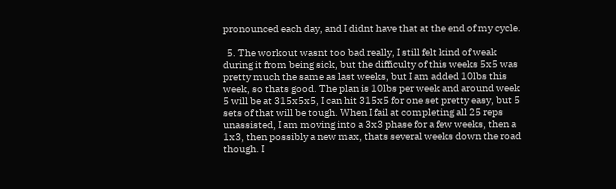pronounced each day, and I didnt have that at the end of my cycle.

  5. The workout wasnt too bad really, I still felt kind of weak during it from being sick, but the difficulty of this weeks 5x5 was pretty much the same as last weeks, but I am added 10lbs this week, so thats good. The plan is 10lbs per week and around week 5 will be at 315x5x5, I can hit 315x5 for one set pretty easy, but 5 sets of that will be tough. When I fail at completing all 25 reps unassisted, I am moving into a 3x3 phase for a few weeks, then a 1x3, then possibly a new max, thats several weeks down the road though. I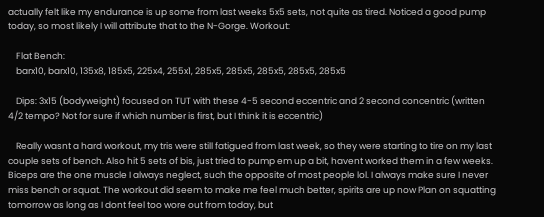actually felt like my endurance is up some from last weeks 5x5 sets, not quite as tired. Noticed a good pump today, so most likely I will attribute that to the N-Gorge. Workout:

    Flat Bench:
    barx10, barx10, 135x8, 185x5, 225x4, 255x1, 285x5, 285x5, 285x5, 285x5, 285x5

    Dips: 3x15 (bodyweight) focused on TUT with these 4-5 second eccentric and 2 second concentric (written 4/2 tempo? Not for sure if which number is first, but I think it is eccentric)

    Really wasnt a hard workout, my tris were still fatigued from last week, so they were starting to tire on my last couple sets of bench. Also hit 5 sets of bis, just tried to pump em up a bit, havent worked them in a few weeks. Biceps are the one muscle I always neglect, such the opposite of most people lol. I always make sure I never miss bench or squat. The workout did seem to make me feel much better, spirits are up now Plan on squatting tomorrow as long as I dont feel too wore out from today, but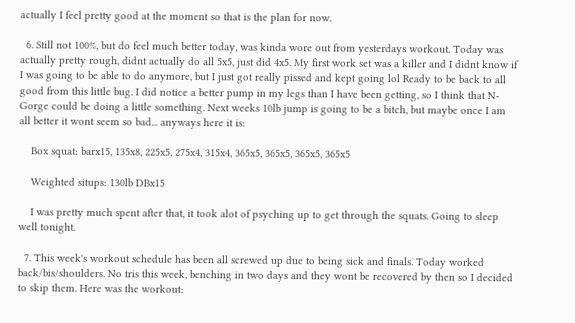actually I feel pretty good at the moment so that is the plan for now.

  6. Still not 100%, but do feel much better today, was kinda wore out from yesterdays workout. Today was actually pretty rough, didnt actually do all 5x5, just did 4x5. My first work set was a killer and I didnt know if I was going to be able to do anymore, but I just got really pissed and kept going lol Ready to be back to all good from this little bug. I did notice a better pump in my legs than I have been getting, so I think that N-Gorge could be doing a little something. Next weeks 10lb jump is going to be a bitch, but maybe once I am all better it wont seem so bad... anyways here it is:

    Box squat: barx15, 135x8, 225x5, 275x4, 315x4, 365x5, 365x5, 365x5, 365x5

    Weighted situps: 130lb DBx15

    I was pretty much spent after that, it took alot of psyching up to get through the squats. Going to sleep well tonight.

  7. This week's workout schedule has been all screwed up due to being sick and finals. Today worked back/bis/shoulders. No tris this week, benching in two days and they wont be recovered by then so I decided to skip them. Here was the workout: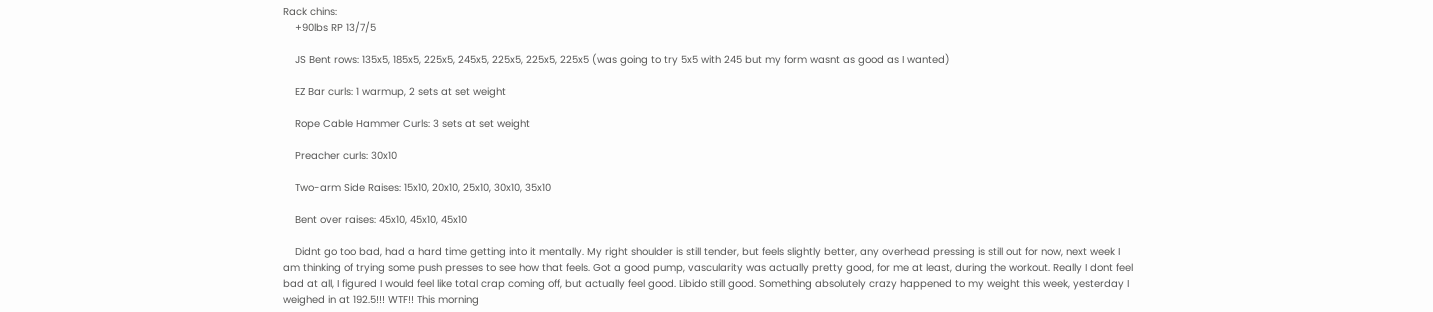Rack chins:
    +90lbs RP 13/7/5

    JS Bent rows: 135x5, 185x5, 225x5, 245x5, 225x5, 225x5, 225x5 (was going to try 5x5 with 245 but my form wasnt as good as I wanted)

    EZ Bar curls: 1 warmup, 2 sets at set weight

    Rope Cable Hammer Curls: 3 sets at set weight

    Preacher curls: 30x10

    Two-arm Side Raises: 15x10, 20x10, 25x10, 30x10, 35x10

    Bent over raises: 45x10, 45x10, 45x10

    Didnt go too bad, had a hard time getting into it mentally. My right shoulder is still tender, but feels slightly better, any overhead pressing is still out for now, next week I am thinking of trying some push presses to see how that feels. Got a good pump, vascularity was actually pretty good, for me at least, during the workout. Really I dont feel bad at all, I figured I would feel like total crap coming off, but actually feel good. Libido still good. Something absolutely crazy happened to my weight this week, yesterday I weighed in at 192.5!!! WTF!! This morning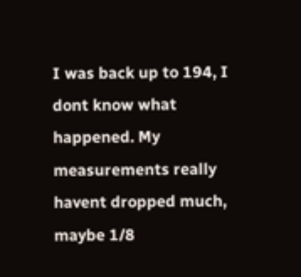I was back up to 194, I dont know what happened. My measurements really havent dropped much, maybe 1/8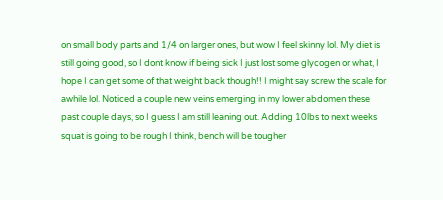on small body parts and 1/4 on larger ones, but wow I feel skinny lol. My diet is still going good, so I dont know if being sick I just lost some glycogen or what, I hope I can get some of that weight back though!! I might say screw the scale for awhile lol. Noticed a couple new veins emerging in my lower abdomen these past couple days, so I guess I am still leaning out. Adding 10lbs to next weeks squat is going to be rough I think, bench will be tougher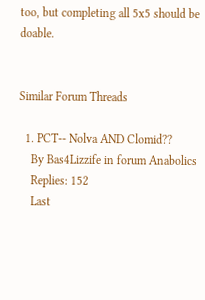too, but completing all 5x5 should be doable.


Similar Forum Threads

  1. PCT-- Nolva AND Clomid??
    By Bas4Lizzife in forum Anabolics
    Replies: 152
    Last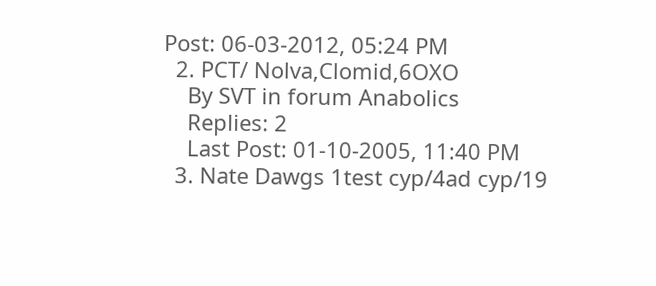Post: 06-03-2012, 05:24 PM
  2. PCT/ Nolva,Clomid,6OXO
    By SVT in forum Anabolics
    Replies: 2
    Last Post: 01-10-2005, 11:40 PM
  3. Nate Dawgs 1test cyp/4ad cyp/19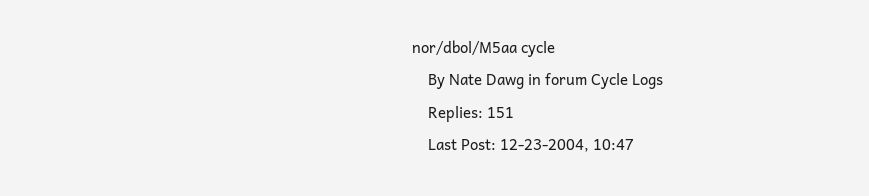nor/dbol/M5aa cycle
    By Nate Dawg in forum Cycle Logs
    Replies: 151
    Last Post: 12-23-2004, 10:47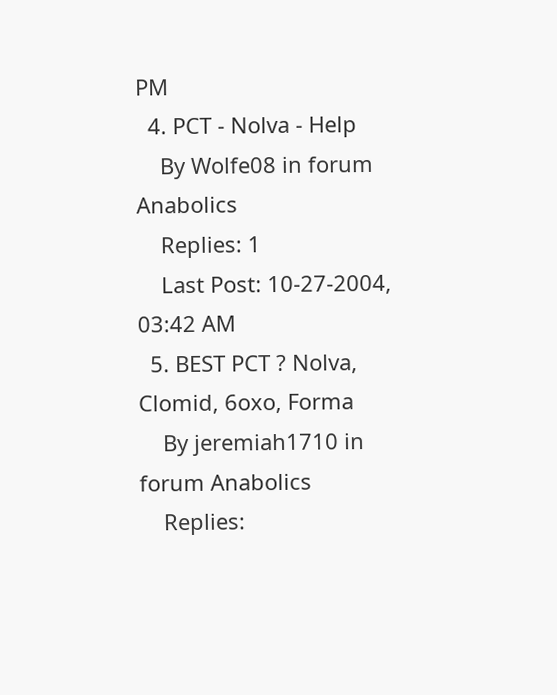PM
  4. PCT - Nolva - Help
    By Wolfe08 in forum Anabolics
    Replies: 1
    Last Post: 10-27-2004, 03:42 AM
  5. BEST PCT ? Nolva, Clomid, 6oxo, Forma
    By jeremiah1710 in forum Anabolics
    Replies: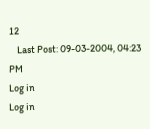12
    Last Post: 09-03-2004, 04:23 PM
Log in
Log in